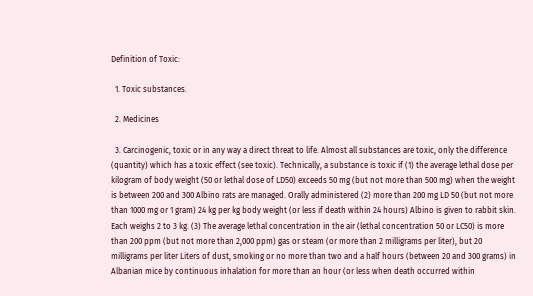Definition of Toxic:

  1. Toxic substances.

  2. Medicines

  3. Carcinogenic, toxic or in any way a direct threat to life. Almost all substances are toxic, only the difference (quantity) which has a toxic effect (see toxic). Technically, a substance is toxic if (1) the average lethal dose per kilogram of body weight (50 or lethal dose of LD50) exceeds 50 mg (but not more than 500 mg) when the weight is between 200 and 300 Albino rats are managed. Orally administered (2) more than 200 mg LD 50 (but not more than 1000 mg or 1 gram) 24 kg per kg body weight (or less if death within 24 hours) Albino is given to rabbit skin. Each weighs 2 to 3 kg. (3) The average lethal concentration in the air (lethal concentration 50 or LC50) is more than 200 ppm (but not more than 2,000 ppm) gas or steam (or more than 2 milligrams per liter), but 20 milligrams per liter Liters of dust, smoking or no more than two and a half hours (between 20 and 300 grams) in Albanian mice by continuous inhalation for more than an hour (or less when death occurred within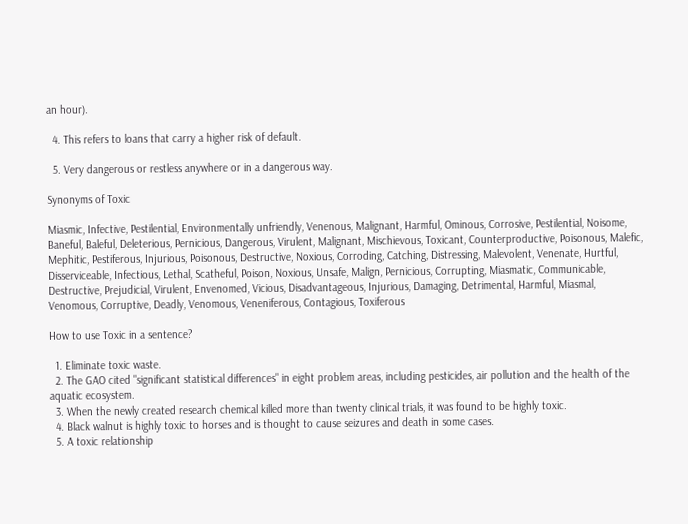an hour).

  4. This refers to loans that carry a higher risk of default.

  5. Very dangerous or restless anywhere or in a dangerous way.

Synonyms of Toxic

Miasmic, Infective, Pestilential, Environmentally unfriendly, Venenous, Malignant, Harmful, Ominous, Corrosive, Pestilential, Noisome, Baneful, Baleful, Deleterious, Pernicious, Dangerous, Virulent, Malignant, Mischievous, Toxicant, Counterproductive, Poisonous, Malefic, Mephitic, Pestiferous, Injurious, Poisonous, Destructive, Noxious, Corroding, Catching, Distressing, Malevolent, Venenate, Hurtful, Disserviceable, Infectious, Lethal, Scatheful, Poison, Noxious, Unsafe, Malign, Pernicious, Corrupting, Miasmatic, Communicable, Destructive, Prejudicial, Virulent, Envenomed, Vicious, Disadvantageous, Injurious, Damaging, Detrimental, Harmful, Miasmal, Venomous, Corruptive, Deadly, Venomous, Veneniferous, Contagious, Toxiferous

How to use Toxic in a sentence?

  1. Eliminate toxic waste.
  2. The GAO cited "significant statistical differences" in eight problem areas, including pesticides, air pollution and the health of the aquatic ecosystem.
  3. When the newly created research chemical killed more than twenty clinical trials, it was found to be highly toxic.
  4. Black walnut is highly toxic to horses and is thought to cause seizures and death in some cases.
  5. A toxic relationship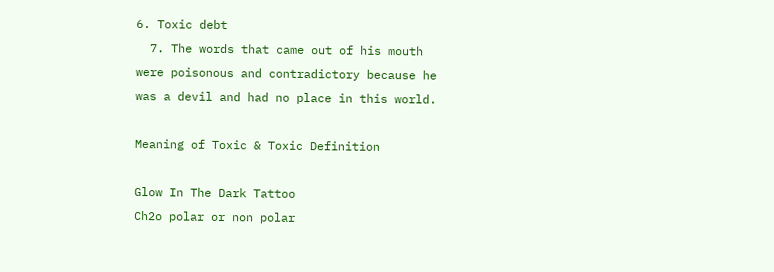6. Toxic debt
  7. The words that came out of his mouth were poisonous and contradictory because he was a devil and had no place in this world.

Meaning of Toxic & Toxic Definition

Glow In The Dark Tattoo
Ch2o polar or non polar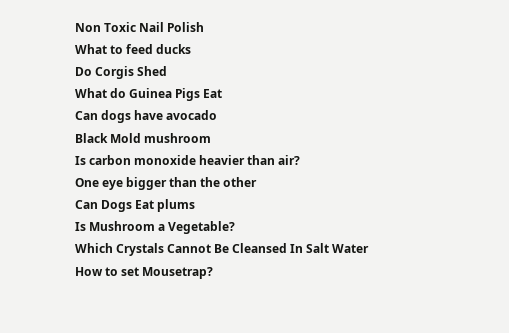Non Toxic Nail Polish
What to feed ducks
Do Corgis Shed
What do Guinea Pigs Eat
Can dogs have avocado
Black Mold mushroom
Is carbon monoxide heavier than air?
One eye bigger than the other
Can Dogs Eat plums
Is Mushroom a Vegetable?
Which Crystals Cannot Be Cleansed In Salt Water
How to set Mousetrap?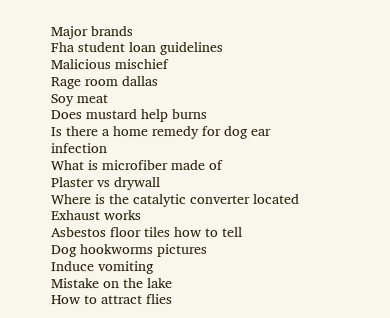Major brands
Fha student loan guidelines
Malicious mischief
Rage room dallas
Soy meat
Does mustard help burns
Is there a home remedy for dog ear infection
What is microfiber made of
Plaster vs drywall
Where is the catalytic converter located
Exhaust works
Asbestos floor tiles how to tell
Dog hookworms pictures
Induce vomiting
Mistake on the lake
How to attract flies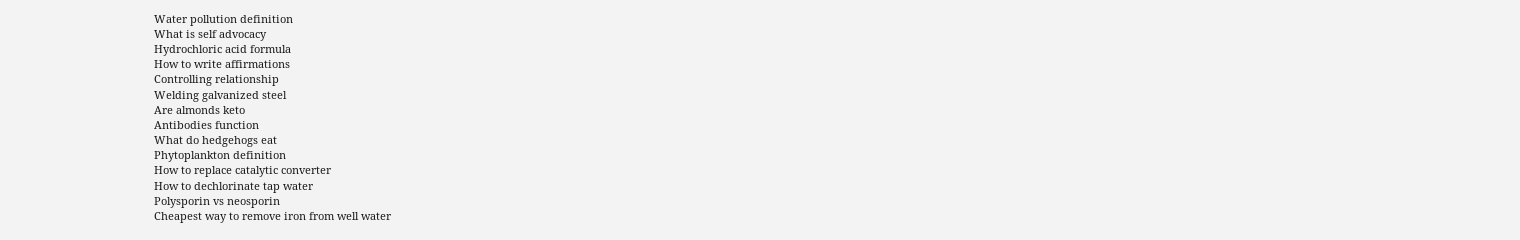Water pollution definition
What is self advocacy
Hydrochloric acid formula
How to write affirmations
Controlling relationship
Welding galvanized steel
Are almonds keto
Antibodies function
What do hedgehogs eat
Phytoplankton definition
How to replace catalytic converter
How to dechlorinate tap water
Polysporin vs neosporin
Cheapest way to remove iron from well water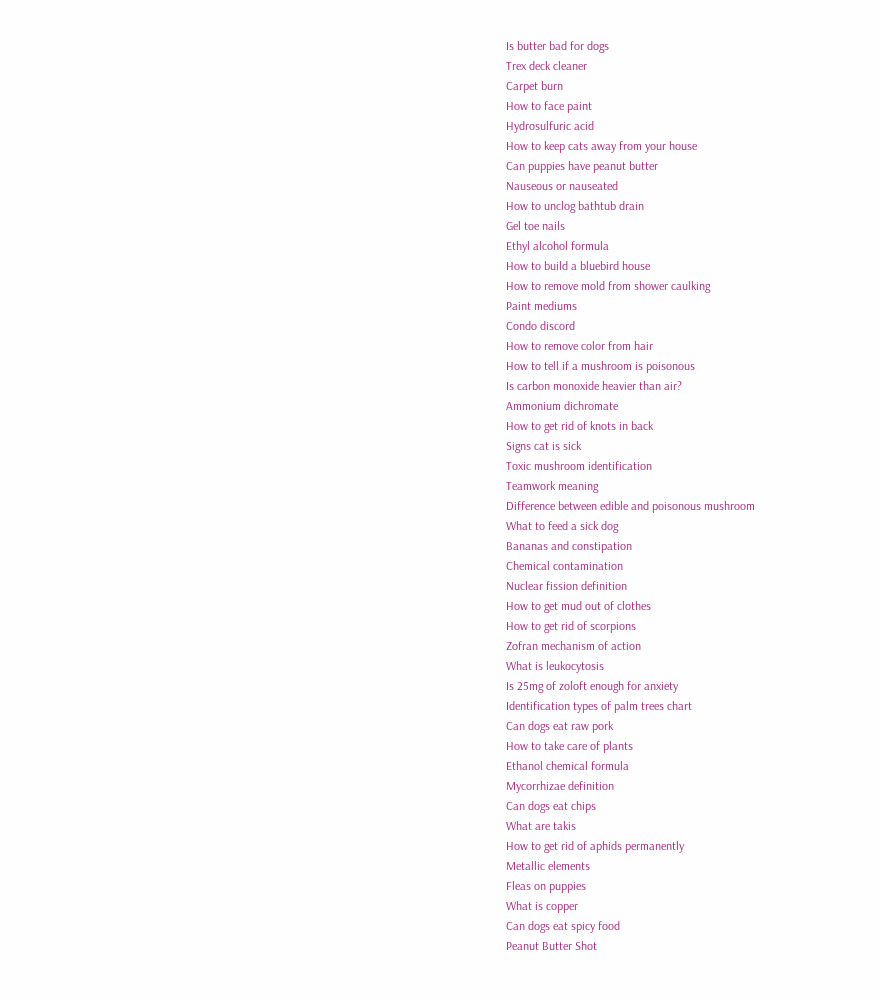Is butter bad for dogs
Trex deck cleaner
Carpet burn
How to face paint
Hydrosulfuric acid
How to keep cats away from your house
Can puppies have peanut butter
Nauseous or nauseated
How to unclog bathtub drain
Gel toe nails
Ethyl alcohol formula
How to build a bluebird house
How to remove mold from shower caulking
Paint mediums
Condo discord
How to remove color from hair
How to tell if a mushroom is poisonous
Is carbon monoxide heavier than air?
Ammonium dichromate
How to get rid of knots in back
Signs cat is sick
Toxic mushroom identification
Teamwork meaning
Difference between edible and poisonous mushroom
What to feed a sick dog
Bananas and constipation
Chemical contamination
Nuclear fission definition
How to get mud out of clothes
How to get rid of scorpions
Zofran mechanism of action
What is leukocytosis
Is 25mg of zoloft enough for anxiety
Identification types of palm trees chart
Can dogs eat raw pork
How to take care of plants
Ethanol chemical formula
Mycorrhizae definition
Can dogs eat chips
What are takis
How to get rid of aphids permanently
Metallic elements
Fleas on puppies
What is copper
Can dogs eat spicy food
Peanut Butter Shot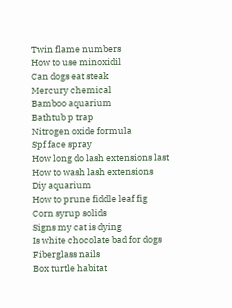Twin flame numbers
How to use minoxidil
Can dogs eat steak
Mercury chemical
Bamboo aquarium
Bathtub p trap
Nitrogen oxide formula
Spf face spray
How long do lash extensions last
How to wash lash extensions
Diy aquarium
How to prune fiddle leaf fig
Corn syrup solids
Signs my cat is dying
Is white chocolate bad for dogs
Fiberglass nails
Box turtle habitat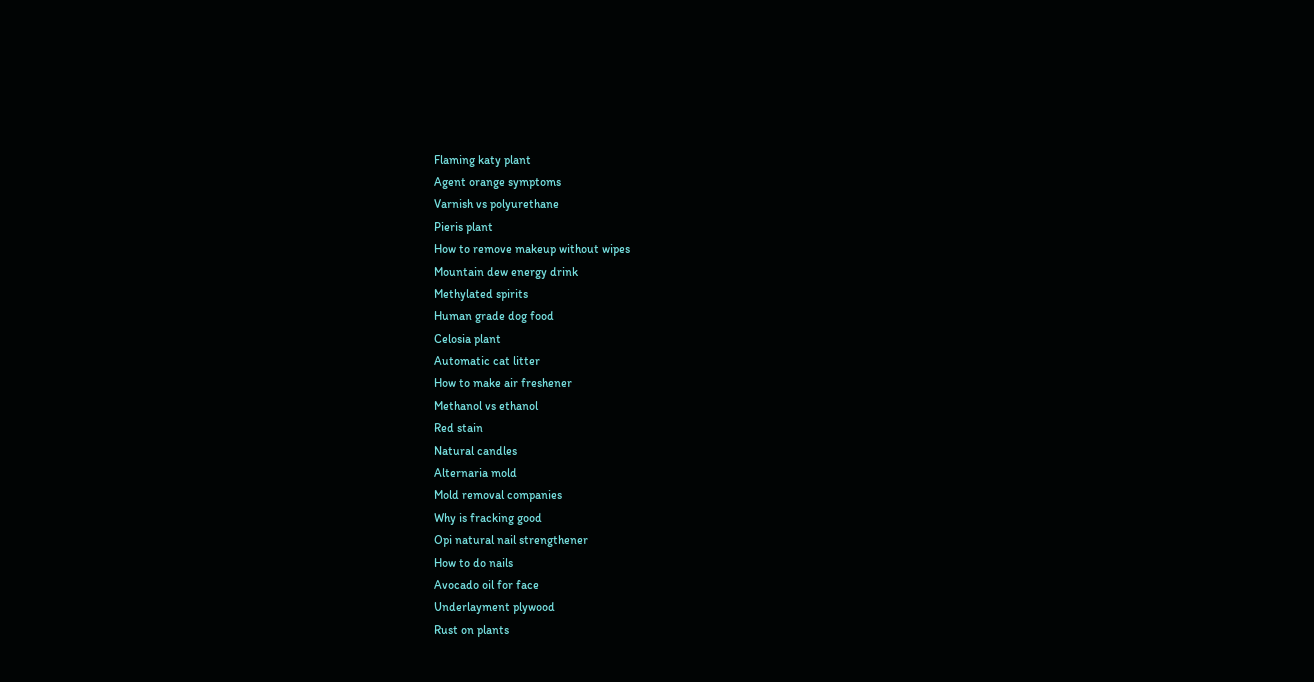Flaming katy plant
Agent orange symptoms
Varnish vs polyurethane
Pieris plant
How to remove makeup without wipes
Mountain dew energy drink
Methylated spirits
Human grade dog food
Celosia plant
Automatic cat litter
How to make air freshener
Methanol vs ethanol
Red stain
Natural candles
Alternaria mold
Mold removal companies
Why is fracking good
Opi natural nail strengthener
How to do nails
Avocado oil for face
Underlayment plywood
Rust on plants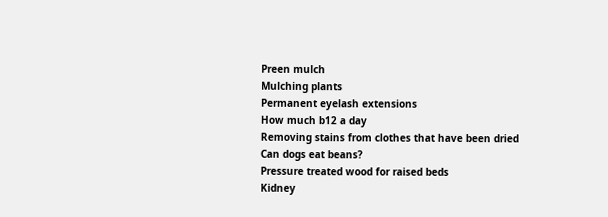Preen mulch
Mulching plants
Permanent eyelash extensions
How much b12 a day
Removing stains from clothes that have been dried
Can dogs eat beans?
Pressure treated wood for raised beds
Kidney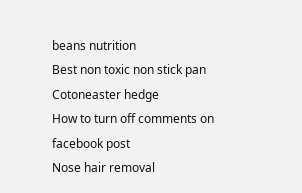beans nutrition
Best non toxic non stick pan
Cotoneaster hedge
How to turn off comments on facebook post
Nose hair removal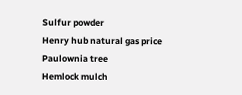Sulfur powder
Henry hub natural gas price
Paulownia tree
Hemlock mulch